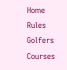Home Rules Golfers Courses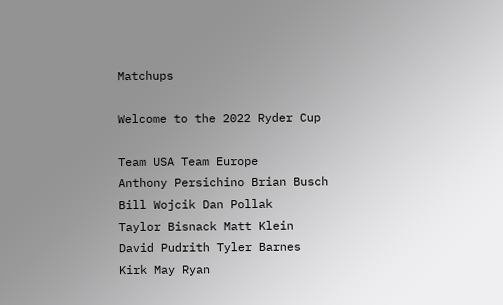Matchups

Welcome to the 2022 Ryder Cup

Team USA Team Europe
Anthony Persichino Brian Busch
Bill Wojcik Dan Pollak
Taylor Bisnack Matt Klein
David Pudrith Tyler Barnes
Kirk May Ryan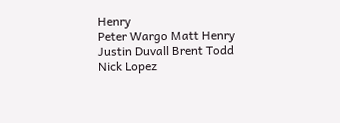Henry
Peter Wargo Matt Henry
Justin Duvall Brent Todd
Nick Lopez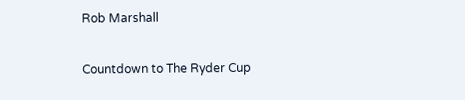Rob Marshall

Countdown to The Ryder Cup